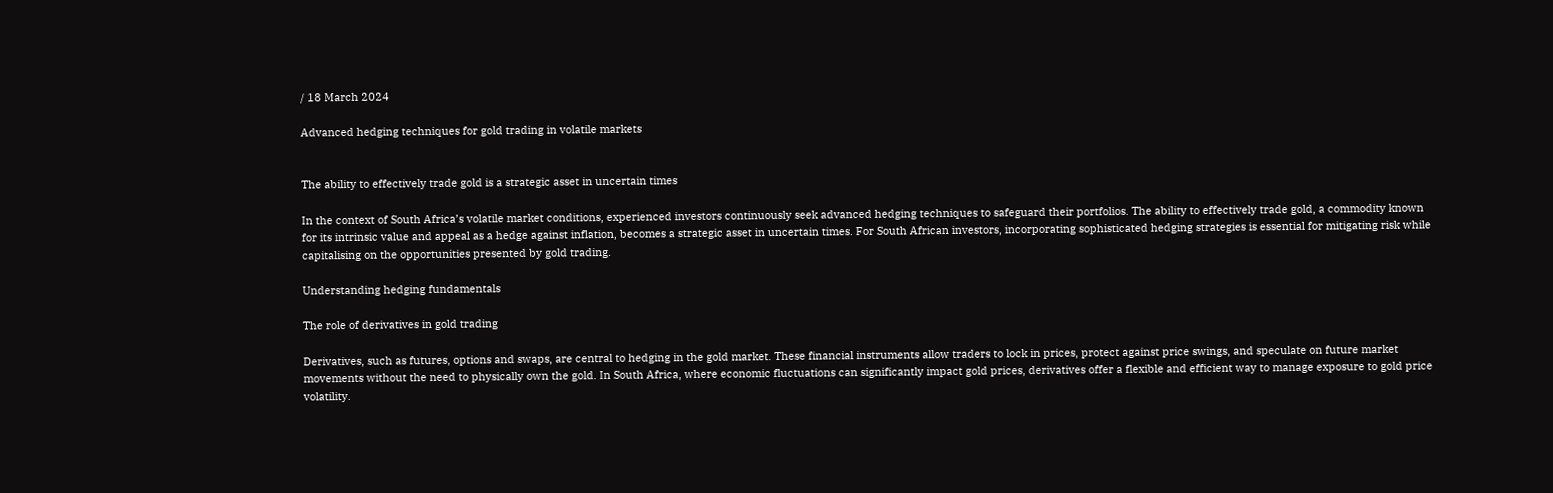/ 18 March 2024

Advanced hedging techniques for gold trading in volatile markets


The ability to effectively trade gold is a strategic asset in uncertain times

In the context of South Africa’s volatile market conditions, experienced investors continuously seek advanced hedging techniques to safeguard their portfolios. The ability to effectively trade gold, a commodity known for its intrinsic value and appeal as a hedge against inflation, becomes a strategic asset in uncertain times. For South African investors, incorporating sophisticated hedging strategies is essential for mitigating risk while capitalising on the opportunities presented by gold trading.

Understanding hedging fundamentals

The role of derivatives in gold trading

Derivatives, such as futures, options and swaps, are central to hedging in the gold market. These financial instruments allow traders to lock in prices, protect against price swings, and speculate on future market movements without the need to physically own the gold. In South Africa, where economic fluctuations can significantly impact gold prices, derivatives offer a flexible and efficient way to manage exposure to gold price volatility.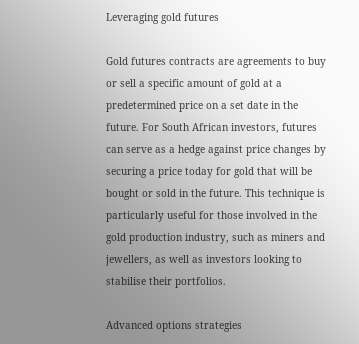Leveraging gold futures

Gold futures contracts are agreements to buy or sell a specific amount of gold at a predetermined price on a set date in the future. For South African investors, futures can serve as a hedge against price changes by securing a price today for gold that will be bought or sold in the future. This technique is particularly useful for those involved in the gold production industry, such as miners and jewellers, as well as investors looking to stabilise their portfolios.

Advanced options strategies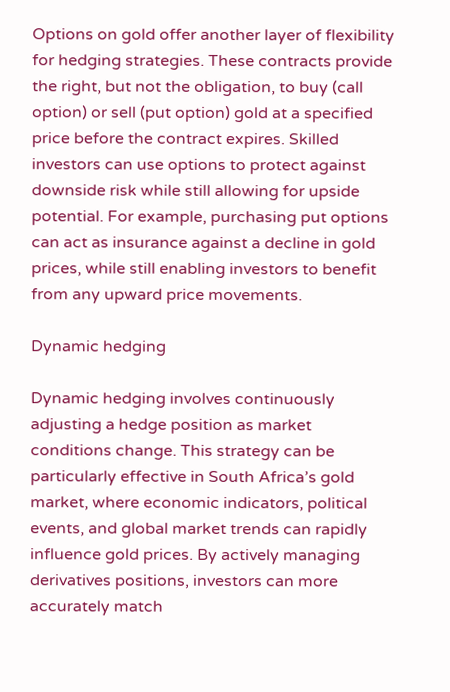Options on gold offer another layer of flexibility for hedging strategies. These contracts provide the right, but not the obligation, to buy (call option) or sell (put option) gold at a specified price before the contract expires. Skilled investors can use options to protect against downside risk while still allowing for upside potential. For example, purchasing put options can act as insurance against a decline in gold prices, while still enabling investors to benefit from any upward price movements.

Dynamic hedging

Dynamic hedging involves continuously adjusting a hedge position as market conditions change. This strategy can be particularly effective in South Africa’s gold market, where economic indicators, political events, and global market trends can rapidly influence gold prices. By actively managing derivatives positions, investors can more accurately match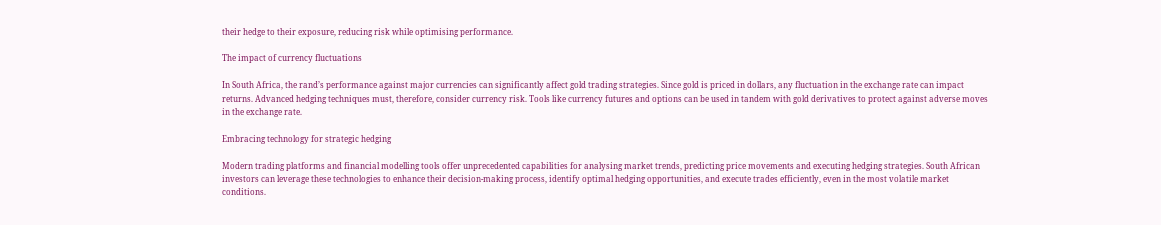their hedge to their exposure, reducing risk while optimising performance.

The impact of currency fluctuations

In South Africa, the rand’s performance against major currencies can significantly affect gold trading strategies. Since gold is priced in dollars, any fluctuation in the exchange rate can impact returns. Advanced hedging techniques must, therefore, consider currency risk. Tools like currency futures and options can be used in tandem with gold derivatives to protect against adverse moves in the exchange rate.

Embracing technology for strategic hedging

Modern trading platforms and financial modelling tools offer unprecedented capabilities for analysing market trends, predicting price movements and executing hedging strategies. South African investors can leverage these technologies to enhance their decision-making process, identify optimal hedging opportunities, and execute trades efficiently, even in the most volatile market conditions.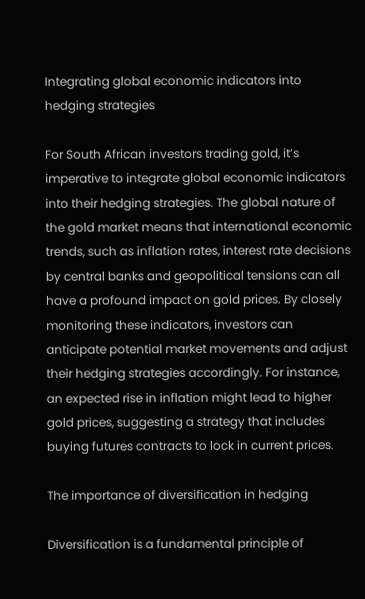Integrating global economic indicators into hedging strategies

For South African investors trading gold, it’s imperative to integrate global economic indicators into their hedging strategies. The global nature of the gold market means that international economic trends, such as inflation rates, interest rate decisions by central banks and geopolitical tensions can all have a profound impact on gold prices. By closely monitoring these indicators, investors can anticipate potential market movements and adjust their hedging strategies accordingly. For instance, an expected rise in inflation might lead to higher gold prices, suggesting a strategy that includes buying futures contracts to lock in current prices.

The importance of diversification in hedging

Diversification is a fundamental principle of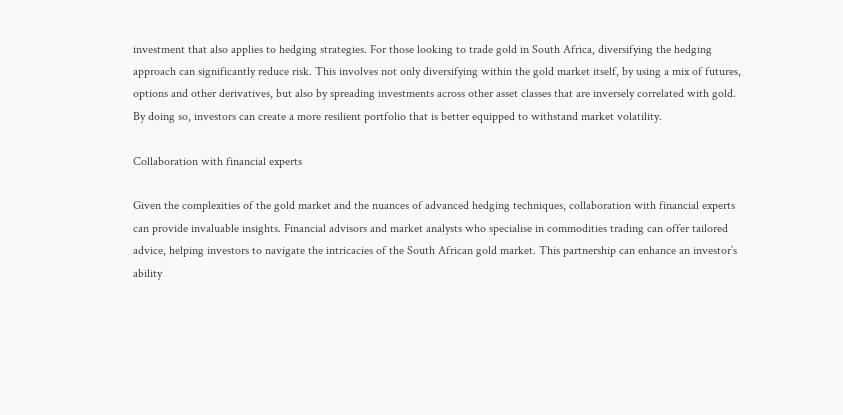investment that also applies to hedging strategies. For those looking to trade gold in South Africa, diversifying the hedging approach can significantly reduce risk. This involves not only diversifying within the gold market itself, by using a mix of futures, options and other derivatives, but also by spreading investments across other asset classes that are inversely correlated with gold. By doing so, investors can create a more resilient portfolio that is better equipped to withstand market volatility.

Collaboration with financial experts

Given the complexities of the gold market and the nuances of advanced hedging techniques, collaboration with financial experts can provide invaluable insights. Financial advisors and market analysts who specialise in commodities trading can offer tailored advice, helping investors to navigate the intricacies of the South African gold market. This partnership can enhance an investor’s ability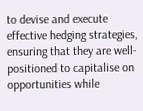to devise and execute effective hedging strategies, ensuring that they are well-positioned to capitalise on opportunities while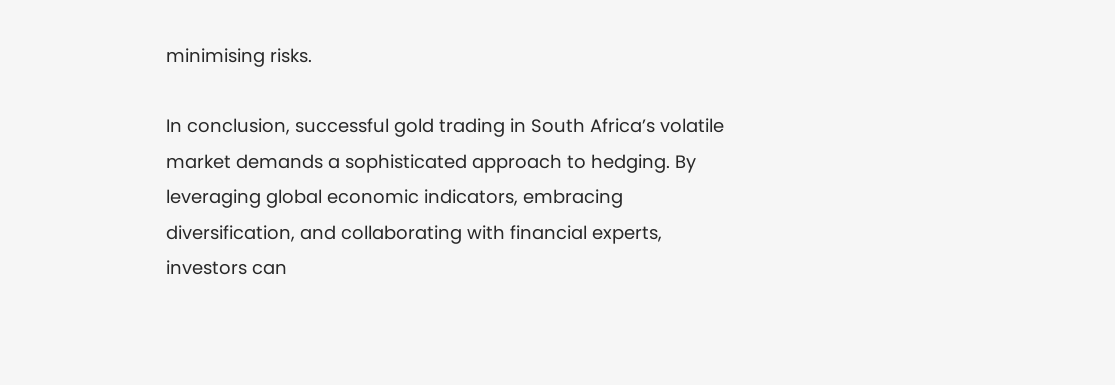minimising risks.

In conclusion, successful gold trading in South Africa’s volatile market demands a sophisticated approach to hedging. By leveraging global economic indicators, embracing diversification, and collaborating with financial experts, investors can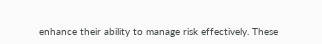enhance their ability to manage risk effectively. These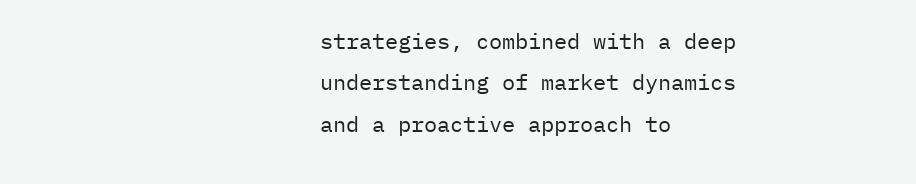strategies, combined with a deep understanding of market dynamics and a proactive approach to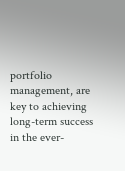portfolio management, are key to achieving long-term success in the ever-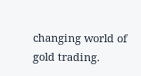changing world of gold trading.